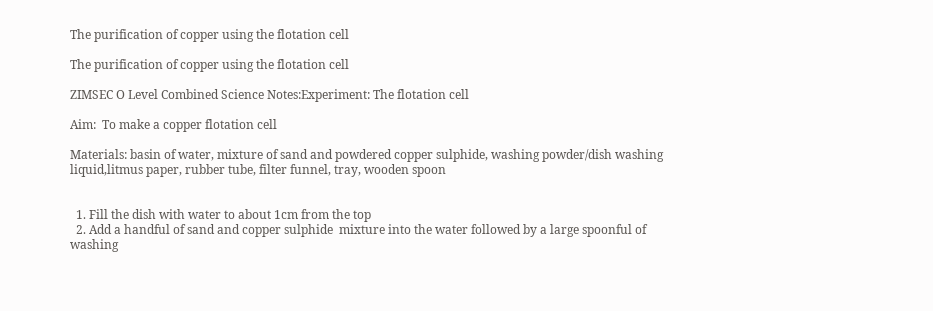The purification of copper using the flotation cell

The purification of copper using the flotation cell

ZIMSEC O Level Combined Science Notes:Experiment: The flotation cell

Aim:  To make a copper flotation cell

Materials: basin of water, mixture of sand and powdered copper sulphide, washing powder/dish washing liquid,litmus paper, rubber tube, filter funnel, tray, wooden spoon


  1. Fill the dish with water to about 1cm from the top
  2. Add a handful of sand and copper sulphide  mixture into the water followed by a large spoonful of washing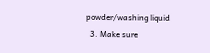powder/washing liquid
  3. Make sure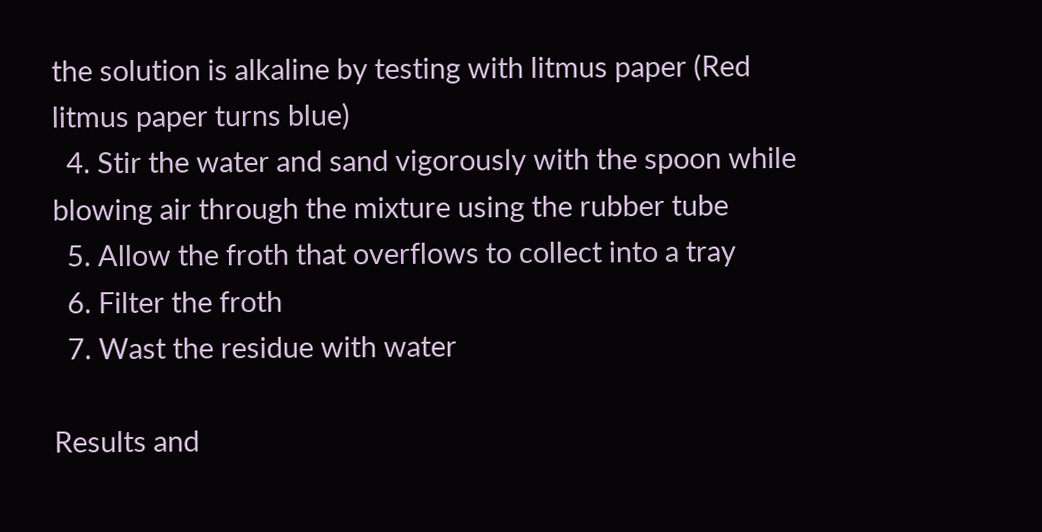the solution is alkaline by testing with litmus paper (Red litmus paper turns blue)
  4. Stir the water and sand vigorously with the spoon while blowing air through the mixture using the rubber tube
  5. Allow the froth that overflows to collect into a tray
  6. Filter the froth
  7. Wast the residue with water

Results and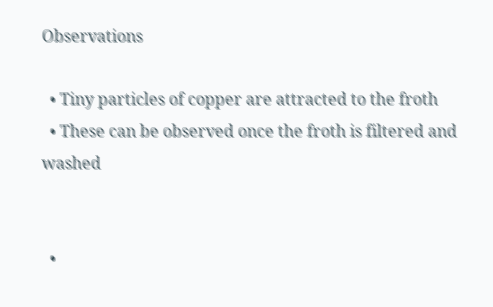Observations

  • Tiny particles of copper are attracted to the froth
  • These can be observed once the froth is filtered and washed


  •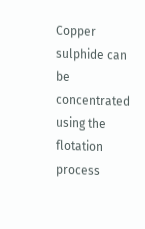Copper sulphide can be concentrated using the flotation process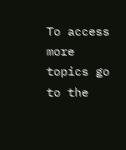To access more topics go to the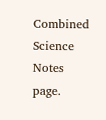Combined Science Notes page.